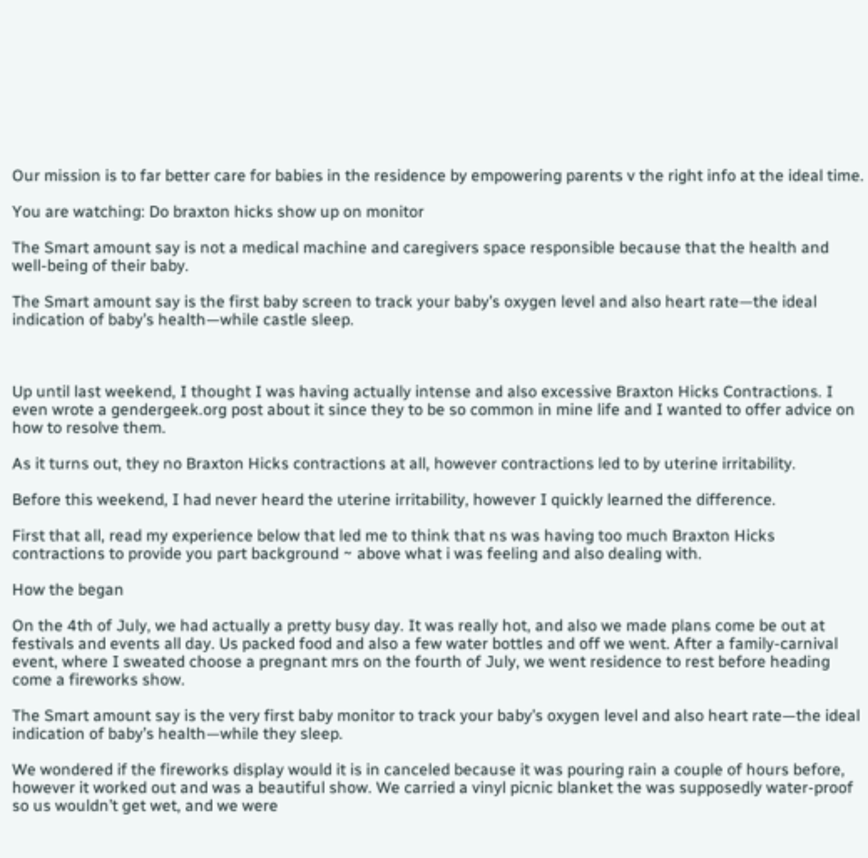Our mission is to far better care for babies in the residence by empowering parents v the right info at the ideal time.

You are watching: Do braxton hicks show up on monitor

The Smart amount say is not a medical machine and caregivers space responsible because that the health and well-being of their baby.

The Smart amount say is the first baby screen to track your baby’s oxygen level and also heart rate—the ideal indication of baby’s health—while castle sleep.



Up until last weekend, I thought I was having actually intense and also excessive Braxton Hicks Contractions. I even wrote a gendergeek.org post about it since they to be so common in mine life and I wanted to offer advice on how to resolve them.

As it turns out, they no Braxton Hicks contractions at all, however contractions led to by uterine irritability.

Before this weekend, I had never heard the uterine irritability, however I quickly learned the difference.

First that all, read my experience below that led me to think that ns was having too much Braxton Hicks contractions to provide you part background ~ above what i was feeling and also dealing with.

How the began

On the 4th of July, we had actually a pretty busy day. It was really hot, and also we made plans come be out at festivals and events all day. Us packed food and also a few water bottles and off we went. After a family-carnival event, where I sweated choose a pregnant mrs on the fourth of July, we went residence to rest before heading come a fireworks show.

The Smart amount say is the very first baby monitor to track your baby’s oxygen level and also heart rate—the ideal indication of baby’s health—while they sleep.

We wondered if the fireworks display would it is in canceled because it was pouring rain a couple of hours before, however it worked out and was a beautiful show. We carried a vinyl picnic blanket the was supposedly water-proof so us wouldn’t get wet, and we were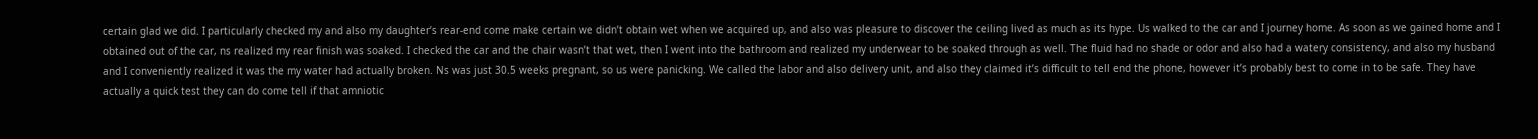certain glad we did. I particularly checked my and also my daughter’s rear-end come make certain we didn’t obtain wet when we acquired up, and also was pleasure to discover the ceiling lived as much as its hype. Us walked to the car and I journey home. As soon as we gained home and I obtained out of the car, ns realized my rear finish was soaked. I checked the car and the chair wasn’t that wet, then I went into the bathroom and realized my underwear to be soaked through as well. The fluid had no shade or odor and also had a watery consistency, and also my husband and I conveniently realized it was the my water had actually broken. Ns was just 30.5 weeks pregnant, so us were panicking. We called the labor and also delivery unit, and also they claimed it’s difficult to tell end the phone, however it’s probably best to come in to be safe. They have actually a quick test they can do come tell if that amniotic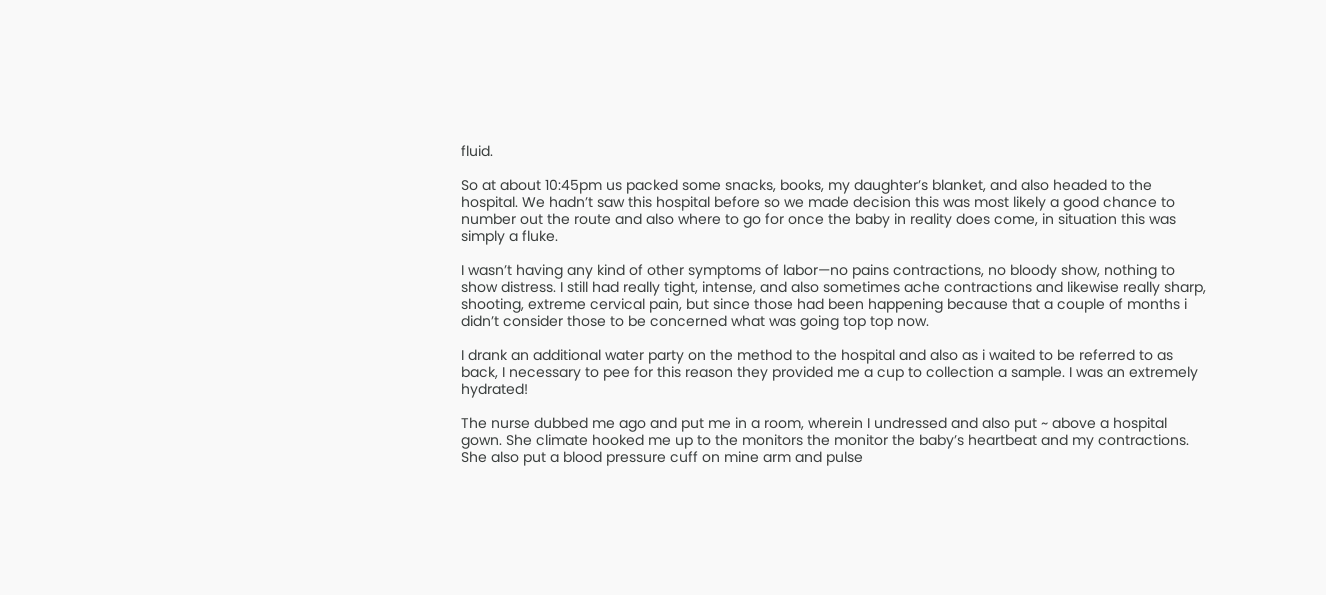fluid.

So at about 10:45pm us packed some snacks, books, my daughter’s blanket, and also headed to the hospital. We hadn’t saw this hospital before so we made decision this was most likely a good chance to number out the route and also where to go for once the baby in reality does come, in situation this was simply a fluke.

I wasn’t having any kind of other symptoms of labor—no pains contractions, no bloody show, nothing to show distress. I still had really tight, intense, and also sometimes ache contractions and likewise really sharp, shooting, extreme cervical pain, but since those had been happening because that a couple of months i didn’t consider those to be concerned what was going top top now.

I drank an additional water party on the method to the hospital and also as i waited to be referred to as back, I necessary to pee for this reason they provided me a cup to collection a sample. I was an extremely hydrated!

The nurse dubbed me ago and put me in a room, wherein I undressed and also put ~ above a hospital gown. She climate hooked me up to the monitors the monitor the baby’s heartbeat and my contractions. She also put a blood pressure cuff on mine arm and pulse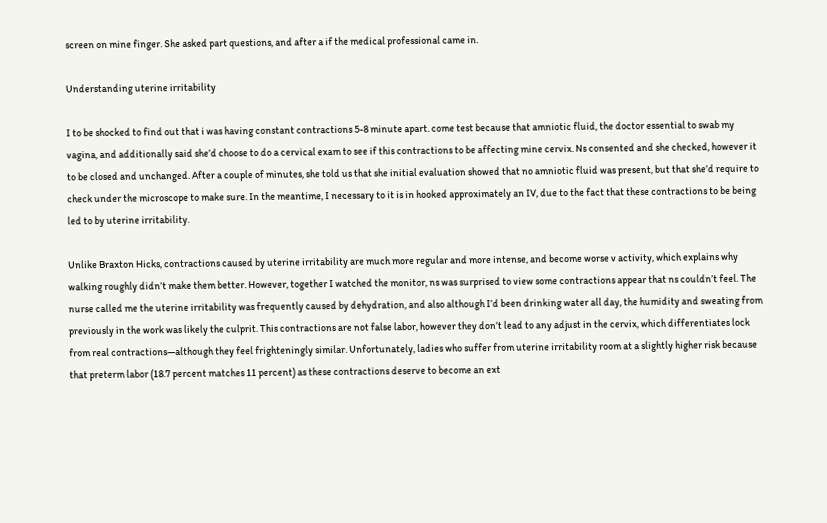screen on mine finger. She asked part questions, and after a if the medical professional came in.

Understanding uterine irritability

I to be shocked to find out that i was having constant contractions 5-8 minute apart. come test because that amniotic fluid, the doctor essential to swab my vagina, and additionally said she’d choose to do a cervical exam to see if this contractions to be affecting mine cervix. Ns consented and she checked, however it to be closed and unchanged. After a couple of minutes, she told us that she initial evaluation showed that no amniotic fluid was present, but that she’d require to check under the microscope to make sure. In the meantime, I necessary to it is in hooked approximately an IV, due to the fact that these contractions to be being led to by uterine irritability.

Unlike Braxton Hicks, contractions caused by uterine irritability are much more regular and more intense, and become worse v activity, which explains why walking roughly didn’t make them better. However, together I watched the monitor, ns was surprised to view some contractions appear that ns couldn’t feel. The nurse called me the uterine irritability was frequently caused by dehydration, and also although I’d been drinking water all day, the humidity and sweating from previously in the work was likely the culprit. This contractions are not false labor, however they don’t lead to any adjust in the cervix, which differentiates lock from real contractions—although they feel frighteningly similar. Unfortunately, ladies who suffer from uterine irritability room at a slightly higher risk because that preterm labor (18.7 percent matches 11 percent) as these contractions deserve to become an ext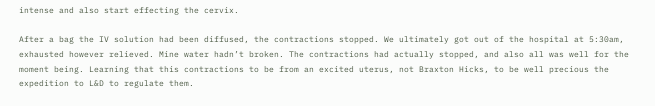intense and also start effecting the cervix.

After a bag the IV solution had been diffused, the contractions stopped. We ultimately got out of the hospital at 5:30am, exhausted however relieved. Mine water hadn’t broken. The contractions had actually stopped, and also all was well for the moment being. Learning that this contractions to be from an excited uterus, not Braxton Hicks, to be well precious the expedition to L&D to regulate them.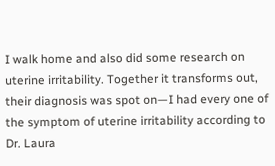I walk home and also did some research on uterine irritability. Together it transforms out, their diagnosis was spot on—I had every one of the symptom of uterine irritability according to Dr. Laura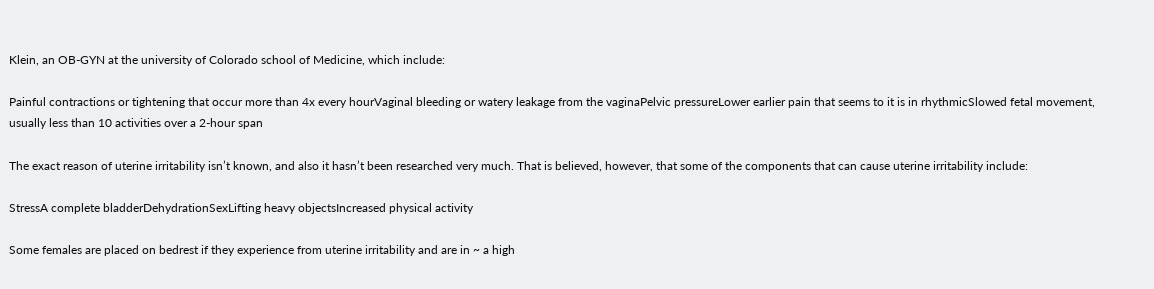Klein, an OB-GYN at the university of Colorado school of Medicine, which include:

Painful contractions or tightening that occur more than 4x every hourVaginal bleeding or watery leakage from the vaginaPelvic pressureLower earlier pain that seems to it is in rhythmicSlowed fetal movement, usually less than 10 activities over a 2-hour span

The exact reason of uterine irritability isn’t known, and also it hasn’t been researched very much. That is believed, however, that some of the components that can cause uterine irritability include:

StressA complete bladderDehydrationSexLifting heavy objectsIncreased physical activity

Some females are placed on bedrest if they experience from uterine irritability and are in ~ a high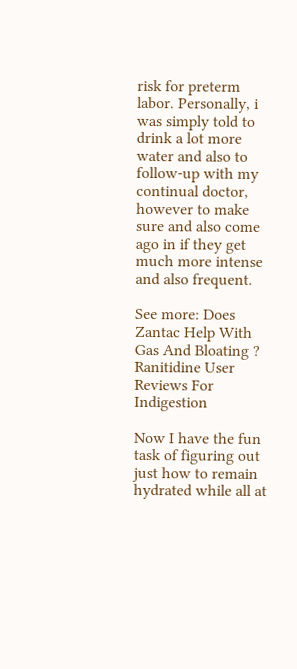risk for preterm labor. Personally, i was simply told to drink a lot more water and also to follow-up with my continual doctor, however to make sure and also come ago in if they get much more intense and also frequent.

See more: Does Zantac Help With Gas And Bloating ? Ranitidine User Reviews For Indigestion

Now I have the fun task of figuring out just how to remain hydrated while all at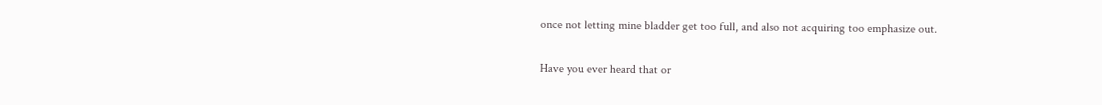once not letting mine bladder get too full, and also not acquiring too emphasize out.

Have you ever heard that or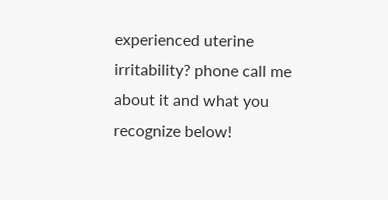experienced uterine irritability? phone call me about it and what you recognize below!